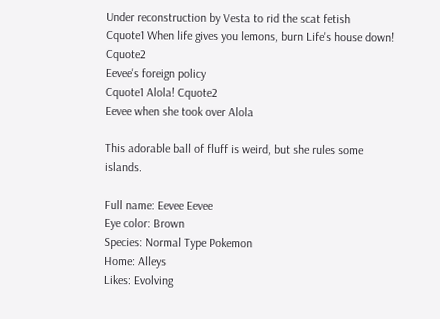Under reconstruction by Vesta to rid the scat fetish
Cquote1 When life gives you lemons, burn Life's house down! Cquote2
Eevee's foreign policy
Cquote1 Alola! Cquote2
Eevee when she took over Alola

This adorable ball of fluff is weird, but she rules some islands.

Full name: Eevee Eevee
Eye color: Brown
Species: Normal Type Pokemon
Home: Alleys
Likes: Evolving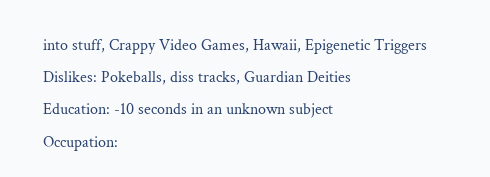into stuff, Crappy Video Games, Hawaii, Epigenetic Triggers
Dislikes: Pokeballs, diss tracks, Guardian Deities
Education: -10 seconds in an unknown subject
Occupation: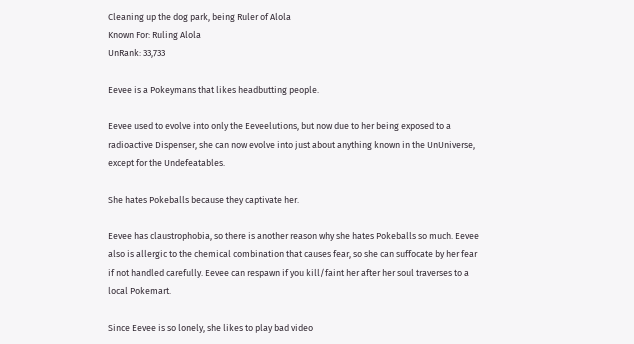Cleaning up the dog park, being Ruler of Alola
Known For: Ruling Alola
UnRank: 33,733

Eevee is a Pokeymans that likes headbutting people.

Eevee used to evolve into only the Eeveelutions, but now due to her being exposed to a radioactive Dispenser, she can now evolve into just about anything known in the UnUniverse, except for the Undefeatables.

She hates Pokeballs because they captivate her.

Eevee has claustrophobia, so there is another reason why she hates Pokeballs so much. Eevee also is allergic to the chemical combination that causes fear, so she can suffocate by her fear if not handled carefully. Eevee can respawn if you kill/faint her after her soul traverses to a local Pokemart.

Since Eevee is so lonely, she likes to play bad video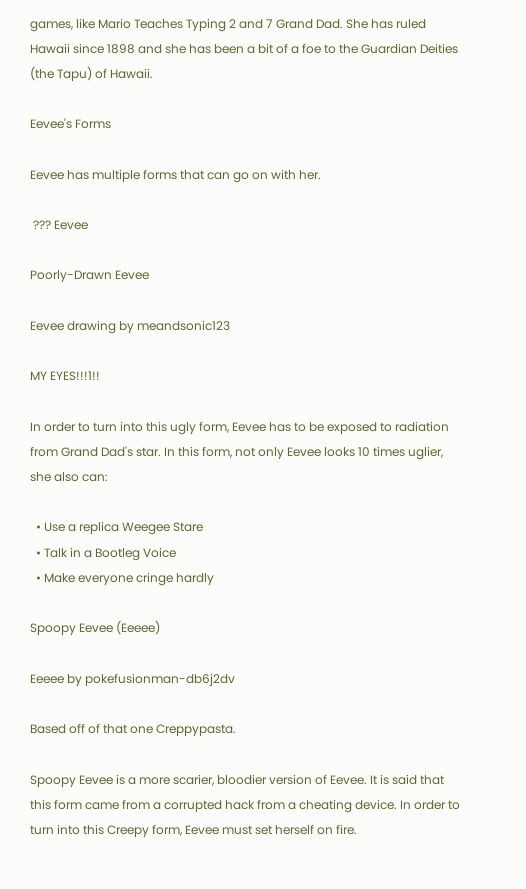games, like Mario Teaches Typing 2 and 7 Grand Dad. She has ruled Hawaii since 1898 and she has been a bit of a foe to the Guardian Deities (the Tapu) of Hawaii.

Eevee's Forms

Eevee has multiple forms that can go on with her.

 ??? Eevee

Poorly-Drawn Eevee

Eevee drawing by meandsonic123

MY EYES!!!1!!

In order to turn into this ugly form, Eevee has to be exposed to radiation from Grand Dad's star. In this form, not only Eevee looks 10 times uglier, she also can:

  • Use a replica Weegee Stare
  • Talk in a Bootleg Voice
  • Make everyone cringe hardly

Spoopy Eevee (Eeeee)

Eeeee by pokefusionman-db6j2dv

Based off of that one Creppypasta.

Spoopy Eevee is a more scarier, bloodier version of Eevee. It is said that this form came from a corrupted hack from a cheating device. In order to turn into this Creepy form, Eevee must set herself on fire.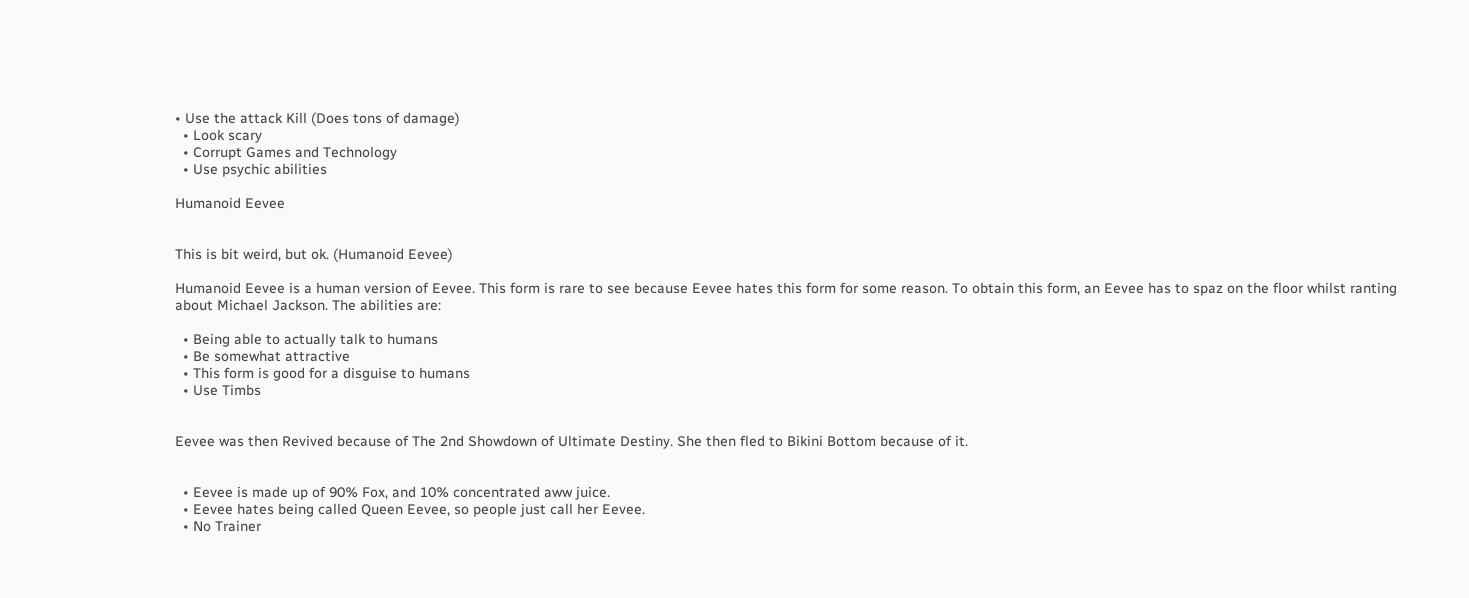• Use the attack Kill (Does tons of damage)
  • Look scary
  • Corrupt Games and Technology
  • Use psychic abilities

Humanoid Eevee


This is bit weird, but ok. (Humanoid Eevee)

Humanoid Eevee is a human version of Eevee. This form is rare to see because Eevee hates this form for some reason. To obtain this form, an Eevee has to spaz on the floor whilst ranting about Michael Jackson. The abilities are:

  • Being able to actually talk to humans
  • Be somewhat attractive
  • This form is good for a disguise to humans
  • Use Timbs


Eevee was then Revived because of The 2nd Showdown of Ultimate Destiny. She then fled to Bikini Bottom because of it.


  • Eevee is made up of 90% Fox, and 10% concentrated aww juice.
  • Eevee hates being called Queen Eevee, so people just call her Eevee.
  • No Trainer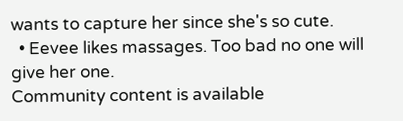wants to capture her since she's so cute.
  • Eevee likes massages. Too bad no one will give her one.
Community content is available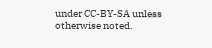under CC-BY-SA unless otherwise noted.